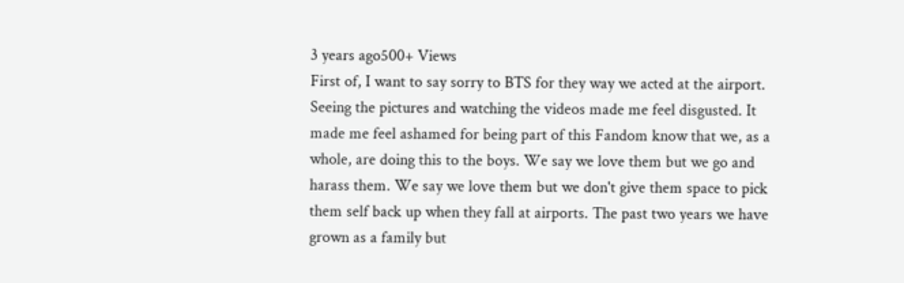3 years ago500+ Views
First of, I want to say sorry to BTS for they way we acted at the airport. Seeing the pictures and watching the videos made me feel disgusted. It made me feel ashamed for being part of this Fandom know that we, as a whole, are doing this to the boys. We say we love them but we go and harass them. We say we love them but we don't give them space to pick them self back up when they fall at airports. The past two years we have grown as a family but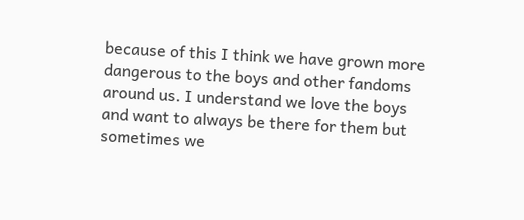because of this I think we have grown more dangerous to the boys and other fandoms around us. I understand we love the boys and want to always be there for them but sometimes we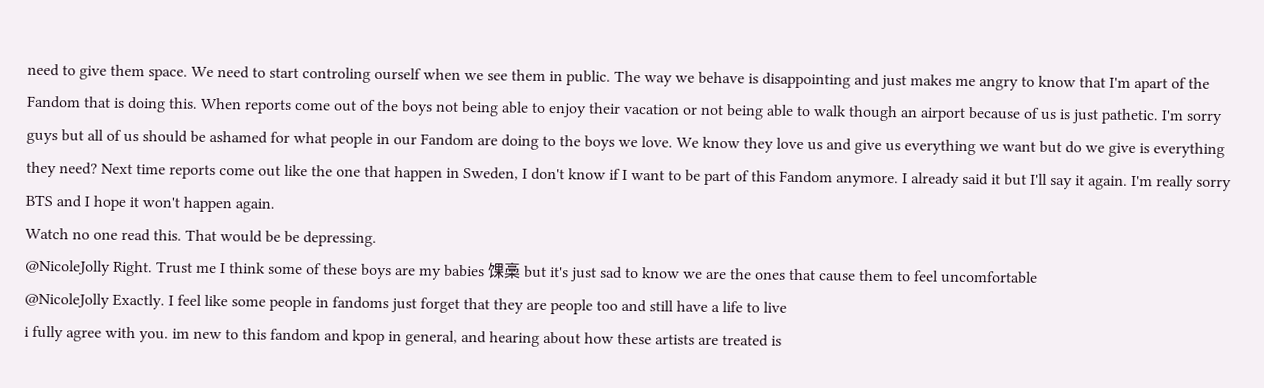need to give them space. We need to start controling ourself when we see them in public. The way we behave is disappointing and just makes me angry to know that I'm apart of the Fandom that is doing this. When reports come out of the boys not being able to enjoy their vacation or not being able to walk though an airport because of us is just pathetic. I'm sorry guys but all of us should be ashamed for what people in our Fandom are doing to the boys we love. We know they love us and give us everything we want but do we give is everything they need? Next time reports come out like the one that happen in Sweden, I don't know if I want to be part of this Fandom anymore. I already said it but I'll say it again. I'm really sorry BTS and I hope it won't happen again.
Watch no one read this. That would be be depressing.
@NicoleJolly Right. Trust me I think some of these boys are my babies 馃槀 but it's just sad to know we are the ones that cause them to feel uncomfortable
@NicoleJolly Exactly. I feel like some people in fandoms just forget that they are people too and still have a life to live
i fully agree with you. im new to this fandom and kpop in general, and hearing about how these artists are treated is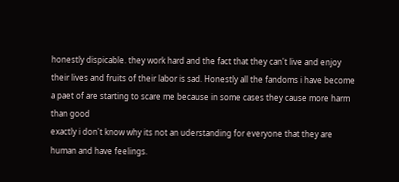honestly dispicable. they work hard and the fact that they can't live and enjoy their lives and fruits of their labor is sad. Honestly all the fandoms i have become a paet of are starting to scare me because in some cases they cause more harm than good
exactly i don't know why its not an uderstanding for everyone that they are human and have feelings.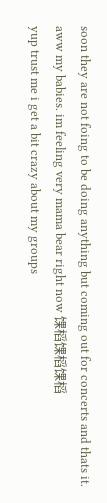soon they are not foing to be doing anything but coming out for concerts and thats it. aww my babies. im feeling very mama bear right now 馃槄馃槄馃槄
yup trust me i get a bit crazy about my groups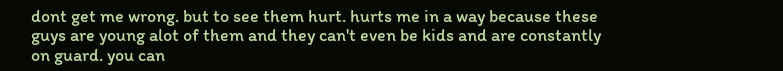dont get me wrong. but to see them hurt. hurts me in a way because these guys are young alot of them and they can't even be kids and are constantly on guard. you can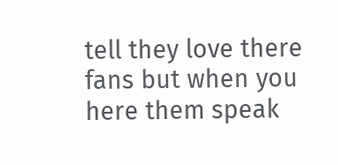tell they love there fans but when you here them speak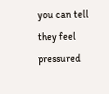you can tell they feel pressured